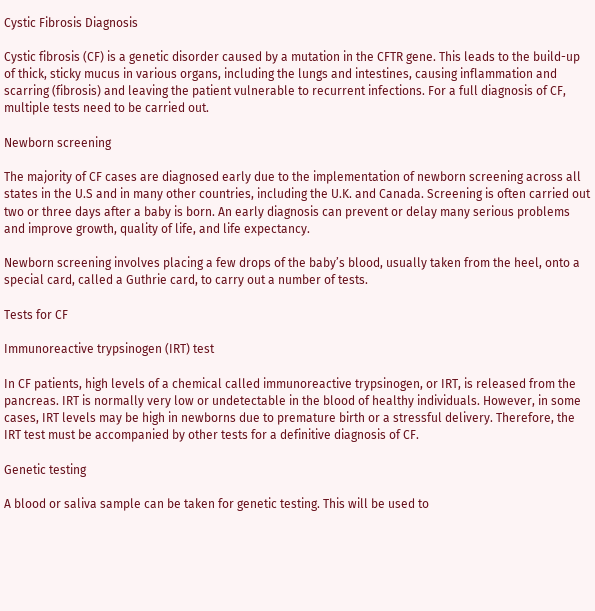Cystic Fibrosis Diagnosis

Cystic fibrosis (CF) is a genetic disorder caused by a mutation in the CFTR gene. This leads to the build-up of thick, sticky mucus in various organs, including the lungs and intestines, causing inflammation and scarring (fibrosis) and leaving the patient vulnerable to recurrent infections. For a full diagnosis of CF, multiple tests need to be carried out.

Newborn screening

The majority of CF cases are diagnosed early due to the implementation of newborn screening across all states in the U.S and in many other countries, including the U.K. and Canada. Screening is often carried out two or three days after a baby is born. An early diagnosis can prevent or delay many serious problems and improve growth, quality of life, and life expectancy.

Newborn screening involves placing a few drops of the baby’s blood, usually taken from the heel, onto a special card, called a Guthrie card, to carry out a number of tests.

Tests for CF

Immunoreactive trypsinogen (IRT) test

In CF patients, high levels of a chemical called immunoreactive trypsinogen, or IRT, is released from the pancreas. IRT is normally very low or undetectable in the blood of healthy individuals. However, in some cases, IRT levels may be high in newborns due to premature birth or a stressful delivery. Therefore, the IRT test must be accompanied by other tests for a definitive diagnosis of CF.

Genetic testing

A blood or saliva sample can be taken for genetic testing. This will be used to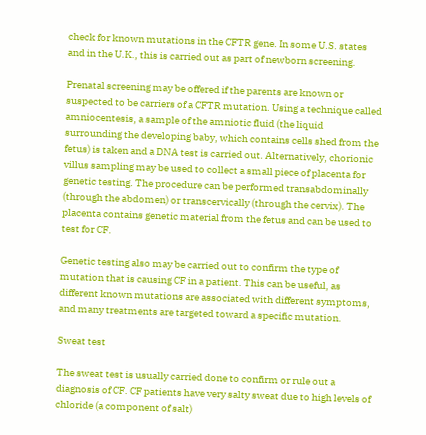check for known mutations in the CFTR gene. In some U.S. states and in the U.K., this is carried out as part of newborn screening.

Prenatal screening may be offered if the parents are known or suspected to be carriers of a CFTR mutation. Using a technique called amniocentesis, a sample of the amniotic fluid (the liquid surrounding the developing baby, which contains cells shed from the fetus) is taken and a DNA test is carried out. Alternatively, chorionic villus sampling may be used to collect a small piece of placenta for genetic testing. The procedure can be performed transabdominally (through the abdomen) or transcervically (through the cervix). The placenta contains genetic material from the fetus and can be used to test for CF.

Genetic testing also may be carried out to confirm the type of mutation that is causing CF in a patient. This can be useful, as different known mutations are associated with different symptoms, and many treatments are targeted toward a specific mutation.

Sweat test

The sweat test is usually carried done to confirm or rule out a diagnosis of CF. CF patients have very salty sweat due to high levels of chloride (a component of salt)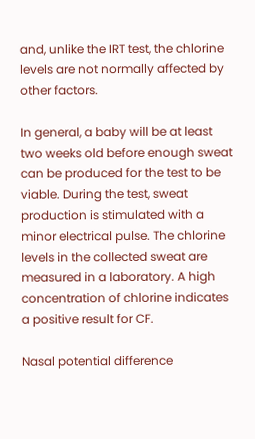and, unlike the IRT test, the chlorine levels are not normally affected by other factors.

In general, a baby will be at least two weeks old before enough sweat can be produced for the test to be viable. During the test, sweat production is stimulated with a minor electrical pulse. The chlorine levels in the collected sweat are measured in a laboratory. A high concentration of chlorine indicates a positive result for CF.

Nasal potential difference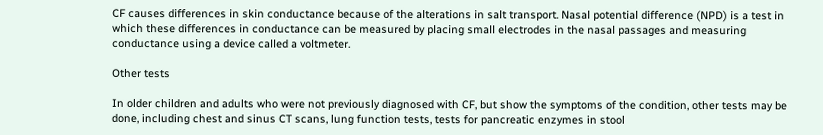CF causes differences in skin conductance because of the alterations in salt transport. Nasal potential difference (NPD) is a test in which these differences in conductance can be measured by placing small electrodes in the nasal passages and measuring conductance using a device called a voltmeter.

Other tests

In older children and adults who were not previously diagnosed with CF, but show the symptoms of the condition, other tests may be done, including chest and sinus CT scans, lung function tests, tests for pancreatic enzymes in stool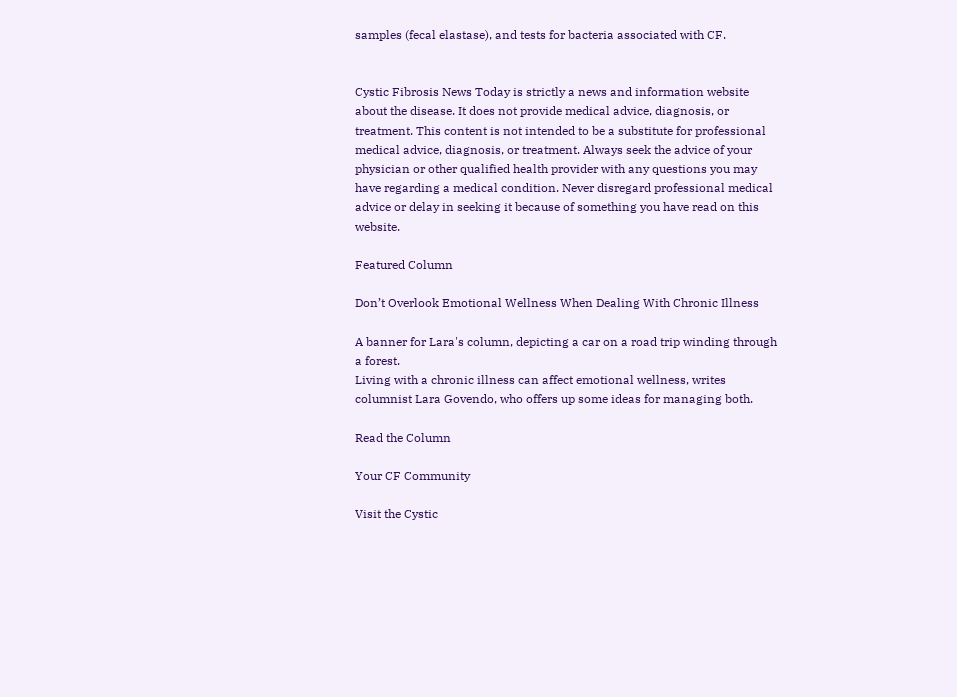samples (fecal elastase), and tests for bacteria associated with CF.


Cystic Fibrosis News Today is strictly a news and information website about the disease. It does not provide medical advice, diagnosis, or treatment. This content is not intended to be a substitute for professional medical advice, diagnosis, or treatment. Always seek the advice of your physician or other qualified health provider with any questions you may have regarding a medical condition. Never disregard professional medical advice or delay in seeking it because of something you have read on this website.

Featured Column

Don’t Overlook Emotional Wellness When Dealing With Chronic Illness

A banner for Lara's column, depicting a car on a road trip winding through a forest.
Living with a chronic illness can affect emotional wellness, writes columnist Lara Govendo, who offers up some ideas for managing both.

Read the Column

Your CF Community

Visit the Cystic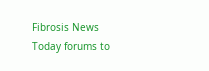Fibrosis News Today forums to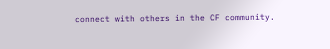connect with others in the CF community.